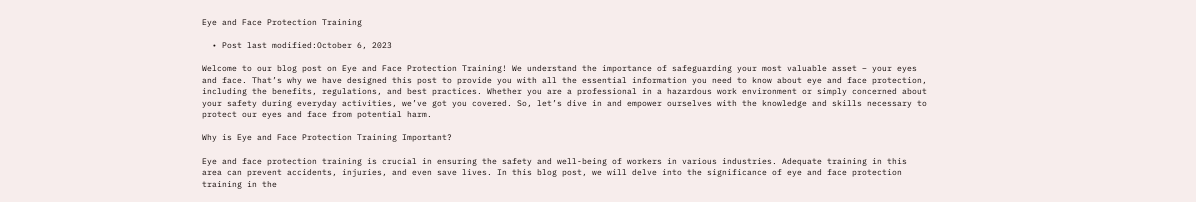Eye and Face Protection Training

  • Post last modified:October 6, 2023

Welcome to our blog post on Eye and Face Protection Training! We understand the importance of safeguarding your most valuable asset – your eyes and face. That’s why we have designed this post to provide you with all the essential information you need to know about eye and face protection, including the benefits, regulations, and best practices. Whether you are a professional in a hazardous work environment or simply concerned about your safety during everyday activities, we’ve got you covered. So, let’s dive in and empower ourselves with the knowledge and skills necessary to protect our eyes and face from potential harm.

Why is Eye and Face Protection Training Important?

Eye and face protection training is crucial in ensuring the safety and well-being of workers in various industries. Adequate training in this area can prevent accidents, injuries, and even save lives. In this blog post, we will delve into the significance of eye and face protection training in the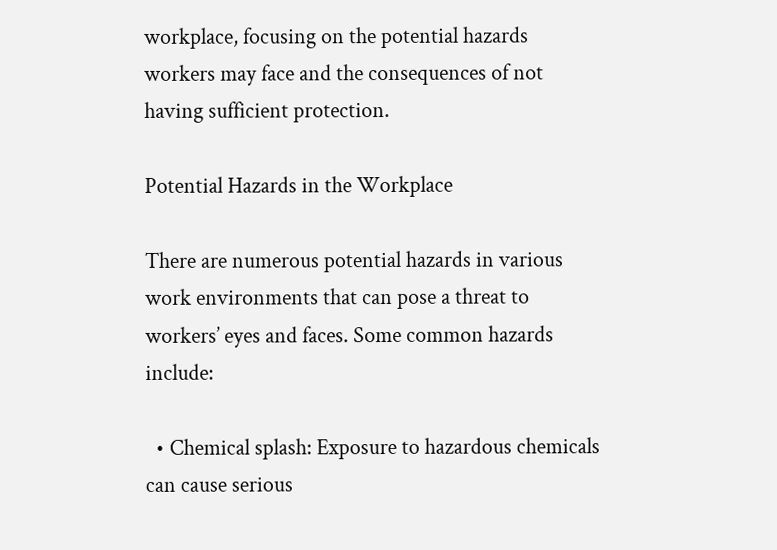workplace, focusing on the potential hazards workers may face and the consequences of not having sufficient protection.

Potential Hazards in the Workplace

There are numerous potential hazards in various work environments that can pose a threat to workers’ eyes and faces. Some common hazards include:

  • Chemical splash: Exposure to hazardous chemicals can cause serious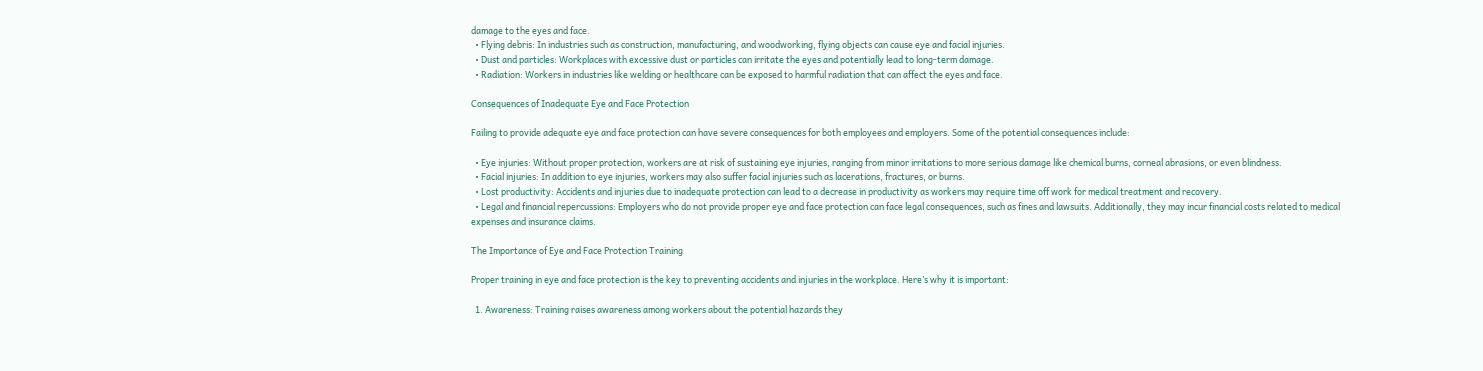damage to the eyes and face.
  • Flying debris: In industries such as construction, manufacturing, and woodworking, flying objects can cause eye and facial injuries.
  • Dust and particles: Workplaces with excessive dust or particles can irritate the eyes and potentially lead to long-term damage.
  • Radiation: Workers in industries like welding or healthcare can be exposed to harmful radiation that can affect the eyes and face.

Consequences of Inadequate Eye and Face Protection

Failing to provide adequate eye and face protection can have severe consequences for both employees and employers. Some of the potential consequences include:

  • Eye injuries: Without proper protection, workers are at risk of sustaining eye injuries, ranging from minor irritations to more serious damage like chemical burns, corneal abrasions, or even blindness.
  • Facial injuries: In addition to eye injuries, workers may also suffer facial injuries such as lacerations, fractures, or burns.
  • Lost productivity: Accidents and injuries due to inadequate protection can lead to a decrease in productivity as workers may require time off work for medical treatment and recovery.
  • Legal and financial repercussions: Employers who do not provide proper eye and face protection can face legal consequences, such as fines and lawsuits. Additionally, they may incur financial costs related to medical expenses and insurance claims.

The Importance of Eye and Face Protection Training

Proper training in eye and face protection is the key to preventing accidents and injuries in the workplace. Here’s why it is important:

  1. Awareness: Training raises awareness among workers about the potential hazards they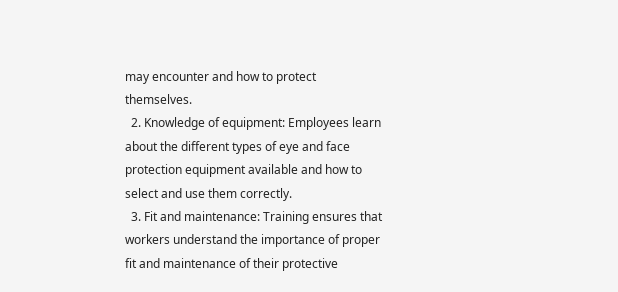may encounter and how to protect themselves.
  2. Knowledge of equipment: Employees learn about the different types of eye and face protection equipment available and how to select and use them correctly.
  3. Fit and maintenance: Training ensures that workers understand the importance of proper fit and maintenance of their protective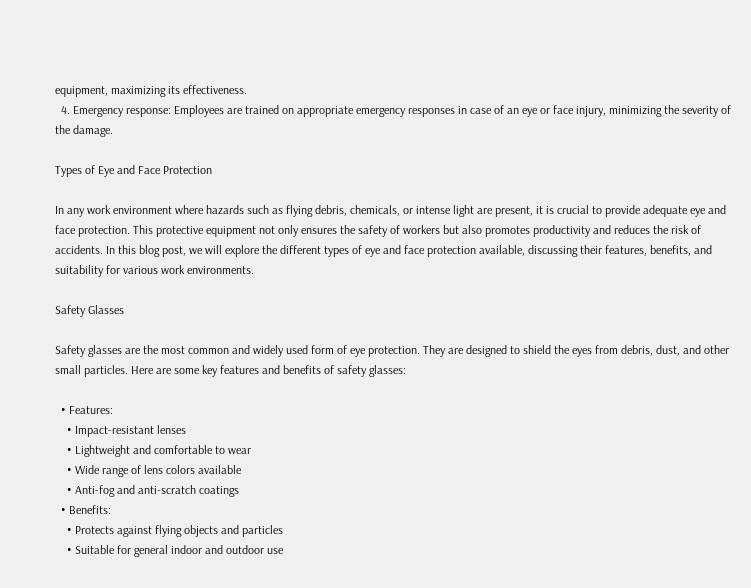equipment, maximizing its effectiveness.
  4. Emergency response: Employees are trained on appropriate emergency responses in case of an eye or face injury, minimizing the severity of the damage.

Types of Eye and Face Protection

In any work environment where hazards such as flying debris, chemicals, or intense light are present, it is crucial to provide adequate eye and face protection. This protective equipment not only ensures the safety of workers but also promotes productivity and reduces the risk of accidents. In this blog post, we will explore the different types of eye and face protection available, discussing their features, benefits, and suitability for various work environments.

Safety Glasses

Safety glasses are the most common and widely used form of eye protection. They are designed to shield the eyes from debris, dust, and other small particles. Here are some key features and benefits of safety glasses:

  • Features:
    • Impact-resistant lenses
    • Lightweight and comfortable to wear
    • Wide range of lens colors available
    • Anti-fog and anti-scratch coatings
  • Benefits:
    • Protects against flying objects and particles
    • Suitable for general indoor and outdoor use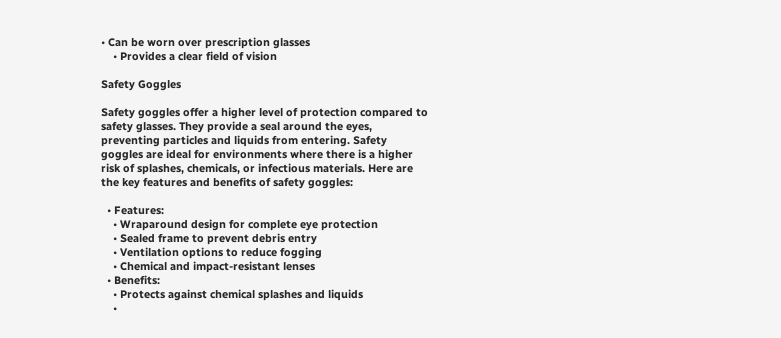• Can be worn over prescription glasses
    • Provides a clear field of vision

Safety Goggles

Safety goggles offer a higher level of protection compared to safety glasses. They provide a seal around the eyes, preventing particles and liquids from entering. Safety goggles are ideal for environments where there is a higher risk of splashes, chemicals, or infectious materials. Here are the key features and benefits of safety goggles:

  • Features:
    • Wraparound design for complete eye protection
    • Sealed frame to prevent debris entry
    • Ventilation options to reduce fogging
    • Chemical and impact-resistant lenses
  • Benefits:
    • Protects against chemical splashes and liquids
    •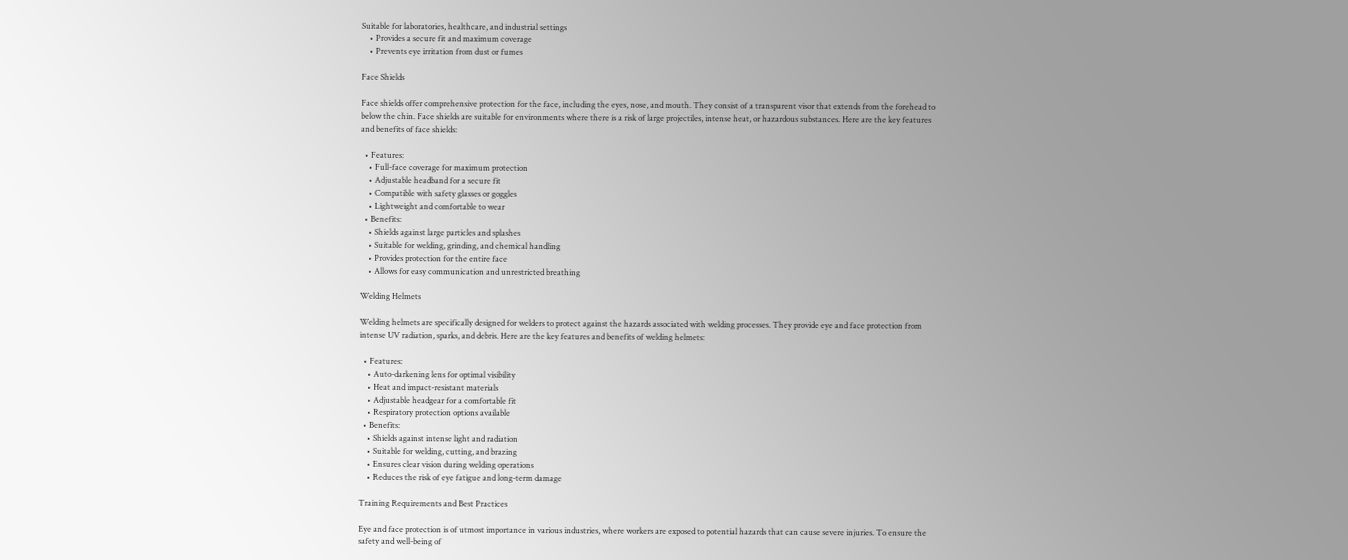Suitable for laboratories, healthcare, and industrial settings
    • Provides a secure fit and maximum coverage
    • Prevents eye irritation from dust or fumes

Face Shields

Face shields offer comprehensive protection for the face, including the eyes, nose, and mouth. They consist of a transparent visor that extends from the forehead to below the chin. Face shields are suitable for environments where there is a risk of large projectiles, intense heat, or hazardous substances. Here are the key features and benefits of face shields:

  • Features:
    • Full-face coverage for maximum protection
    • Adjustable headband for a secure fit
    • Compatible with safety glasses or goggles
    • Lightweight and comfortable to wear
  • Benefits:
    • Shields against large particles and splashes
    • Suitable for welding, grinding, and chemical handling
    • Provides protection for the entire face
    • Allows for easy communication and unrestricted breathing

Welding Helmets

Welding helmets are specifically designed for welders to protect against the hazards associated with welding processes. They provide eye and face protection from intense UV radiation, sparks, and debris. Here are the key features and benefits of welding helmets:

  • Features:
    • Auto-darkening lens for optimal visibility
    • Heat and impact-resistant materials
    • Adjustable headgear for a comfortable fit
    • Respiratory protection options available
  • Benefits:
    • Shields against intense light and radiation
    • Suitable for welding, cutting, and brazing
    • Ensures clear vision during welding operations
    • Reduces the risk of eye fatigue and long-term damage

Training Requirements and Best Practices

Eye and face protection is of utmost importance in various industries, where workers are exposed to potential hazards that can cause severe injuries. To ensure the safety and well-being of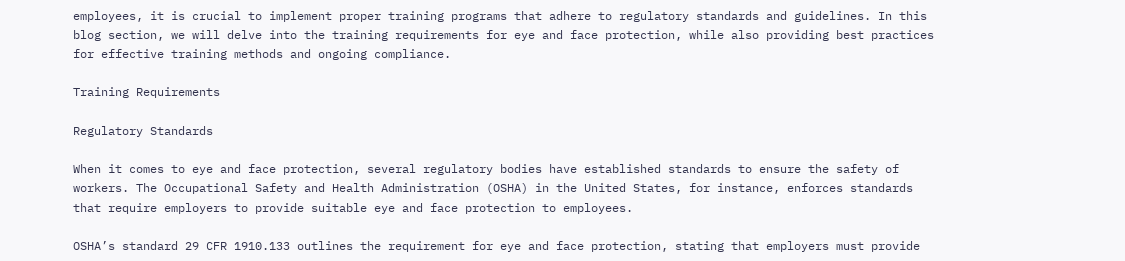employees, it is crucial to implement proper training programs that adhere to regulatory standards and guidelines. In this blog section, we will delve into the training requirements for eye and face protection, while also providing best practices for effective training methods and ongoing compliance.

Training Requirements

Regulatory Standards

When it comes to eye and face protection, several regulatory bodies have established standards to ensure the safety of workers. The Occupational Safety and Health Administration (OSHA) in the United States, for instance, enforces standards that require employers to provide suitable eye and face protection to employees.

OSHA’s standard 29 CFR 1910.133 outlines the requirement for eye and face protection, stating that employers must provide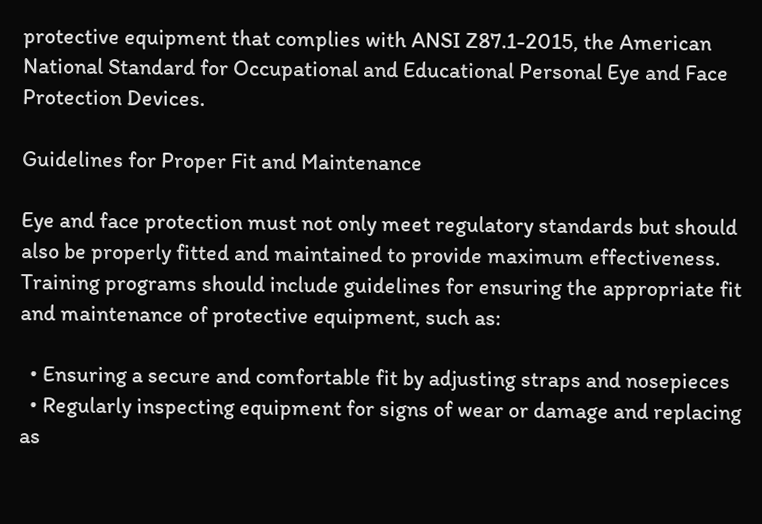protective equipment that complies with ANSI Z87.1-2015, the American National Standard for Occupational and Educational Personal Eye and Face Protection Devices.

Guidelines for Proper Fit and Maintenance

Eye and face protection must not only meet regulatory standards but should also be properly fitted and maintained to provide maximum effectiveness. Training programs should include guidelines for ensuring the appropriate fit and maintenance of protective equipment, such as:

  • Ensuring a secure and comfortable fit by adjusting straps and nosepieces
  • Regularly inspecting equipment for signs of wear or damage and replacing as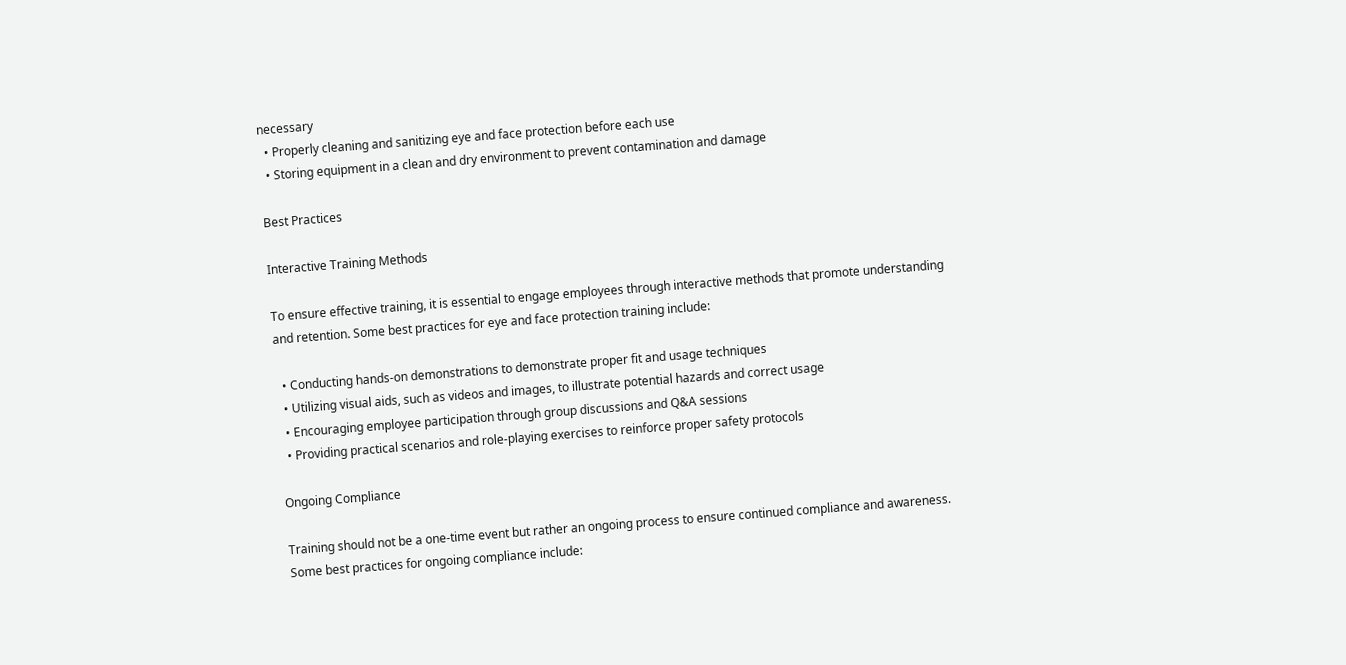necessary
  • Properly cleaning and sanitizing eye and face protection before each use
  • Storing equipment in a clean and dry environment to prevent contamination and damage

Best Practices

Interactive Training Methods

To ensure effective training, it is essential to engage employees through interactive methods that promote understanding and retention. Some best practices for eye and face protection training include:

  • Conducting hands-on demonstrations to demonstrate proper fit and usage techniques
  • Utilizing visual aids, such as videos and images, to illustrate potential hazards and correct usage
  • Encouraging employee participation through group discussions and Q&A sessions
  • Providing practical scenarios and role-playing exercises to reinforce proper safety protocols

Ongoing Compliance

Training should not be a one-time event but rather an ongoing process to ensure continued compliance and awareness. Some best practices for ongoing compliance include: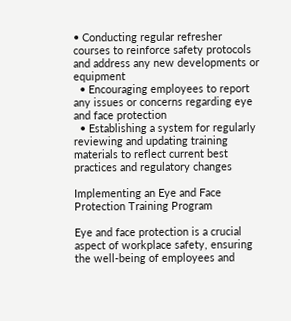• Conducting regular refresher courses to reinforce safety protocols and address any new developments or equipment
  • Encouraging employees to report any issues or concerns regarding eye and face protection
  • Establishing a system for regularly reviewing and updating training materials to reflect current best practices and regulatory changes

Implementing an Eye and Face Protection Training Program

Eye and face protection is a crucial aspect of workplace safety, ensuring the well-being of employees and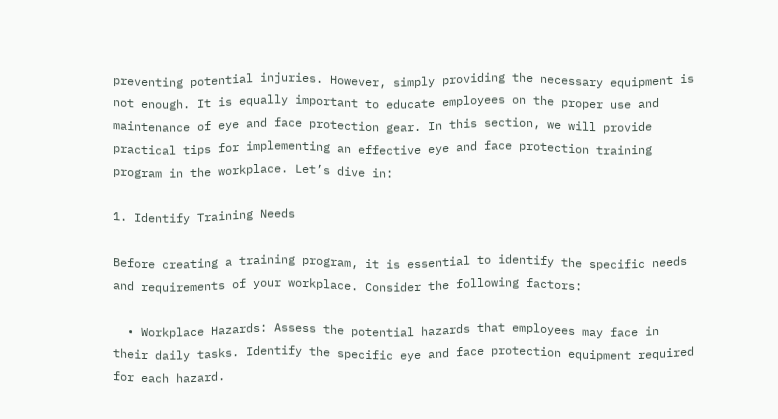preventing potential injuries. However, simply providing the necessary equipment is not enough. It is equally important to educate employees on the proper use and maintenance of eye and face protection gear. In this section, we will provide practical tips for implementing an effective eye and face protection training program in the workplace. Let’s dive in:

1. Identify Training Needs

Before creating a training program, it is essential to identify the specific needs and requirements of your workplace. Consider the following factors:

  • Workplace Hazards: Assess the potential hazards that employees may face in their daily tasks. Identify the specific eye and face protection equipment required for each hazard.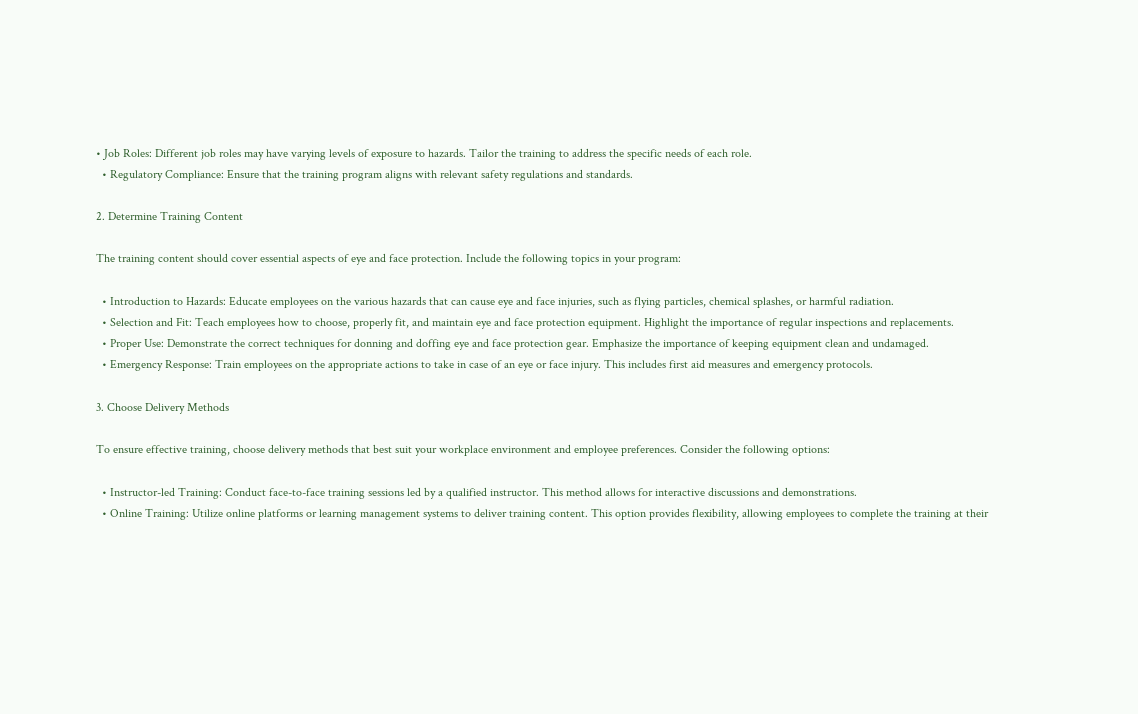• Job Roles: Different job roles may have varying levels of exposure to hazards. Tailor the training to address the specific needs of each role.
  • Regulatory Compliance: Ensure that the training program aligns with relevant safety regulations and standards.

2. Determine Training Content

The training content should cover essential aspects of eye and face protection. Include the following topics in your program:

  • Introduction to Hazards: Educate employees on the various hazards that can cause eye and face injuries, such as flying particles, chemical splashes, or harmful radiation.
  • Selection and Fit: Teach employees how to choose, properly fit, and maintain eye and face protection equipment. Highlight the importance of regular inspections and replacements.
  • Proper Use: Demonstrate the correct techniques for donning and doffing eye and face protection gear. Emphasize the importance of keeping equipment clean and undamaged.
  • Emergency Response: Train employees on the appropriate actions to take in case of an eye or face injury. This includes first aid measures and emergency protocols.

3. Choose Delivery Methods

To ensure effective training, choose delivery methods that best suit your workplace environment and employee preferences. Consider the following options:

  • Instructor-led Training: Conduct face-to-face training sessions led by a qualified instructor. This method allows for interactive discussions and demonstrations.
  • Online Training: Utilize online platforms or learning management systems to deliver training content. This option provides flexibility, allowing employees to complete the training at their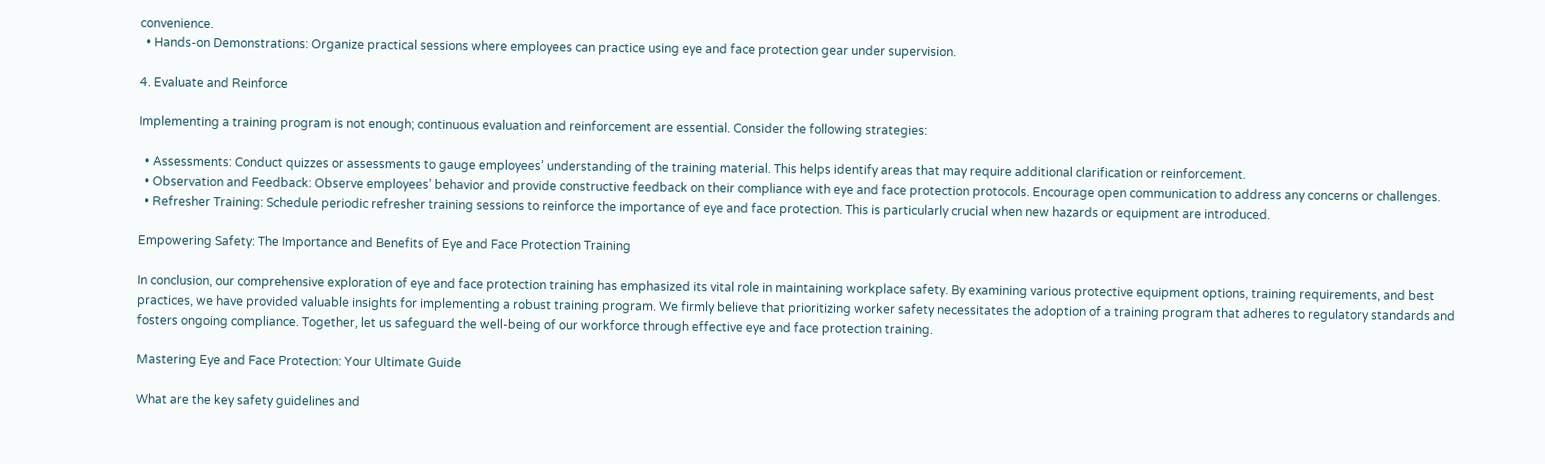convenience.
  • Hands-on Demonstrations: Organize practical sessions where employees can practice using eye and face protection gear under supervision.

4. Evaluate and Reinforce

Implementing a training program is not enough; continuous evaluation and reinforcement are essential. Consider the following strategies:

  • Assessments: Conduct quizzes or assessments to gauge employees’ understanding of the training material. This helps identify areas that may require additional clarification or reinforcement.
  • Observation and Feedback: Observe employees’ behavior and provide constructive feedback on their compliance with eye and face protection protocols. Encourage open communication to address any concerns or challenges.
  • Refresher Training: Schedule periodic refresher training sessions to reinforce the importance of eye and face protection. This is particularly crucial when new hazards or equipment are introduced.

Empowering Safety: The Importance and Benefits of Eye and Face Protection Training

In conclusion, our comprehensive exploration of eye and face protection training has emphasized its vital role in maintaining workplace safety. By examining various protective equipment options, training requirements, and best practices, we have provided valuable insights for implementing a robust training program. We firmly believe that prioritizing worker safety necessitates the adoption of a training program that adheres to regulatory standards and fosters ongoing compliance. Together, let us safeguard the well-being of our workforce through effective eye and face protection training.

Mastering Eye and Face Protection: Your Ultimate Guide

What are the key safety guidelines and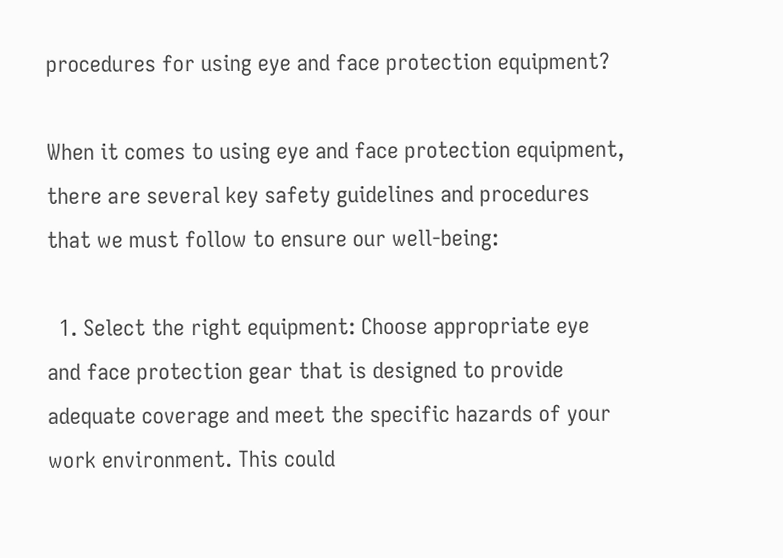procedures for using eye and face protection equipment?

When it comes to using eye and face protection equipment, there are several key safety guidelines and procedures that we must follow to ensure our well-being:

  1. Select the right equipment: Choose appropriate eye and face protection gear that is designed to provide adequate coverage and meet the specific hazards of your work environment. This could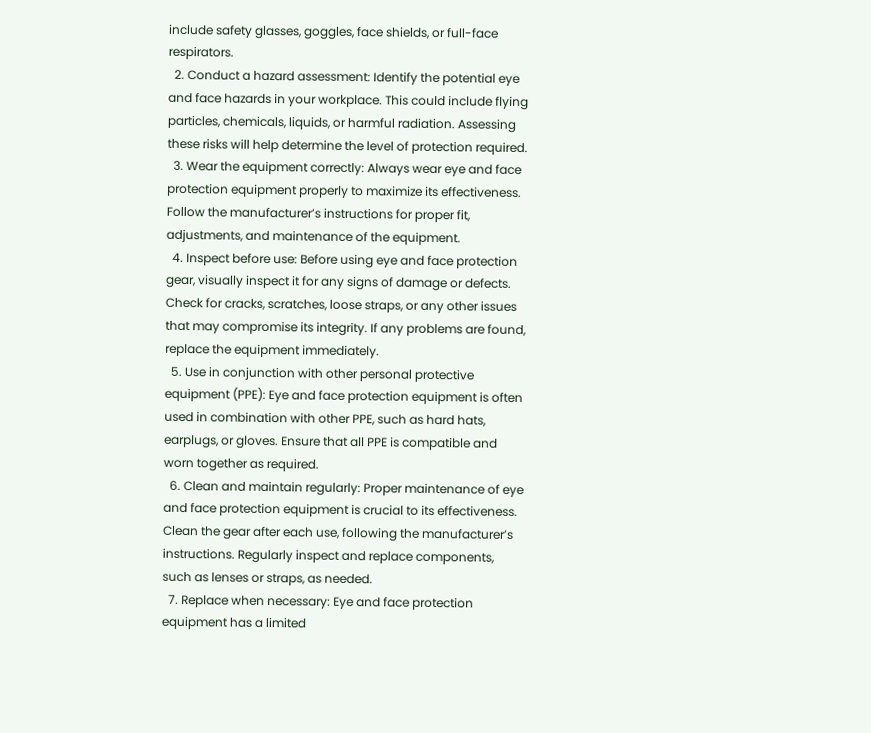include safety glasses, goggles, face shields, or full-face respirators.
  2. Conduct a hazard assessment: Identify the potential eye and face hazards in your workplace. This could include flying particles, chemicals, liquids, or harmful radiation. Assessing these risks will help determine the level of protection required.
  3. Wear the equipment correctly: Always wear eye and face protection equipment properly to maximize its effectiveness. Follow the manufacturer’s instructions for proper fit, adjustments, and maintenance of the equipment.
  4. Inspect before use: Before using eye and face protection gear, visually inspect it for any signs of damage or defects. Check for cracks, scratches, loose straps, or any other issues that may compromise its integrity. If any problems are found, replace the equipment immediately.
  5. Use in conjunction with other personal protective equipment (PPE): Eye and face protection equipment is often used in combination with other PPE, such as hard hats, earplugs, or gloves. Ensure that all PPE is compatible and worn together as required.
  6. Clean and maintain regularly: Proper maintenance of eye and face protection equipment is crucial to its effectiveness. Clean the gear after each use, following the manufacturer’s instructions. Regularly inspect and replace components, such as lenses or straps, as needed.
  7. Replace when necessary: Eye and face protection equipment has a limited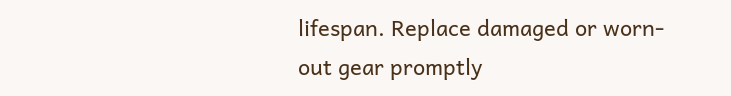lifespan. Replace damaged or worn-out gear promptly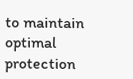to maintain optimal protection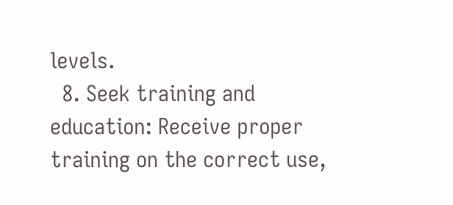levels.
  8. Seek training and education: Receive proper training on the correct use,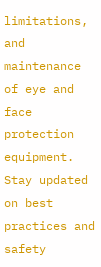limitations, and maintenance of eye and face protection equipment. Stay updated on best practices and safety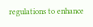regulations to enhance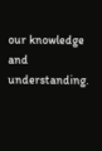our knowledge and understanding.